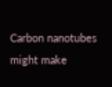Carbon nanotubes might make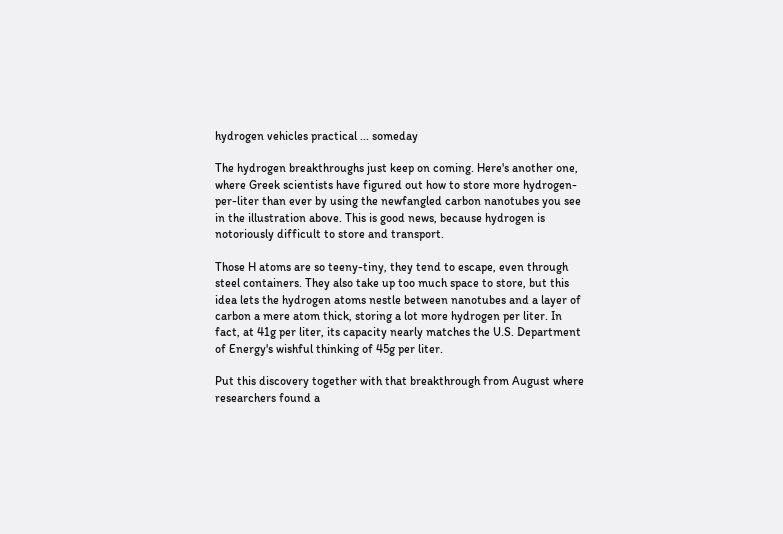hydrogen vehicles practical ... someday

The hydrogen breakthroughs just keep on coming. Here's another one, where Greek scientists have figured out how to store more hydrogen-per-liter than ever by using the newfangled carbon nanotubes you see in the illustration above. This is good news, because hydrogen is notoriously difficult to store and transport.

Those H atoms are so teeny-tiny, they tend to escape, even through steel containers. They also take up too much space to store, but this idea lets the hydrogen atoms nestle between nanotubes and a layer of carbon a mere atom thick, storing a lot more hydrogen per liter. In fact, at 41g per liter, its capacity nearly matches the U.S. Department of Energy's wishful thinking of 45g per liter.

Put this discovery together with that breakthrough from August where researchers found a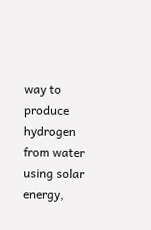way to produce hydrogen from water using solar energy,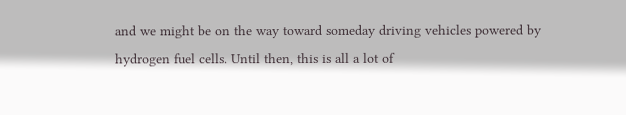and we might be on the way toward someday driving vehicles powered by hydrogen fuel cells. Until then, this is all a lot of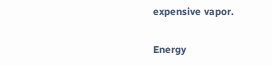expensive vapor.

Energy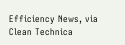Efficiency News, via Clean Technica